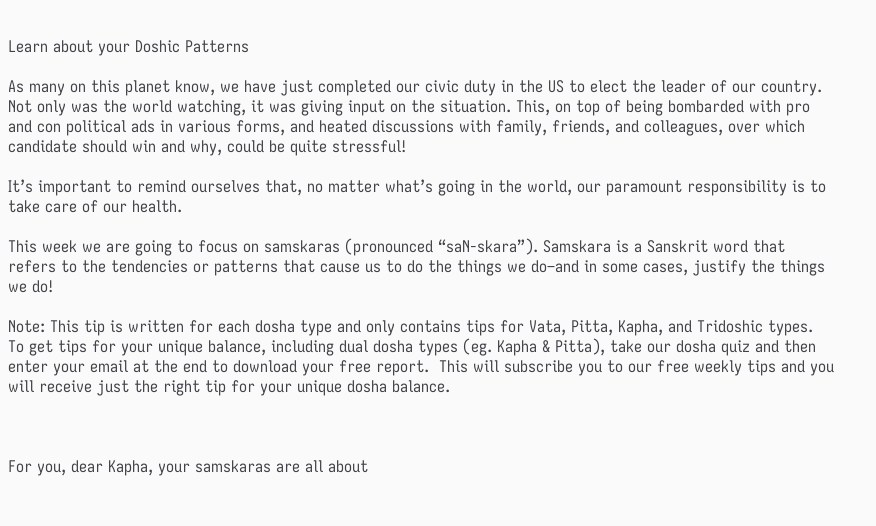Learn about your Doshic Patterns

As many on this planet know, we have just completed our civic duty in the US to elect the leader of our country. Not only was the world watching, it was giving input on the situation. This, on top of being bombarded with pro and con political ads in various forms, and heated discussions with family, friends, and colleagues, over which candidate should win and why, could be quite stressful!

It’s important to remind ourselves that, no matter what’s going in the world, our paramount responsibility is to take care of our health.

This week we are going to focus on samskaras (pronounced “saN-skara”). Samskara is a Sanskrit word that refers to the tendencies or patterns that cause us to do the things we do–and in some cases, justify the things we do!

Note: This tip is written for each dosha type and only contains tips for Vata, Pitta, Kapha, and Tridoshic types.  To get tips for your unique balance, including dual dosha types (eg. Kapha & Pitta), take our dosha quiz and then enter your email at the end to download your free report.  This will subscribe you to our free weekly tips and you will receive just the right tip for your unique dosha balance.



For you, dear Kapha, your samskaras are all about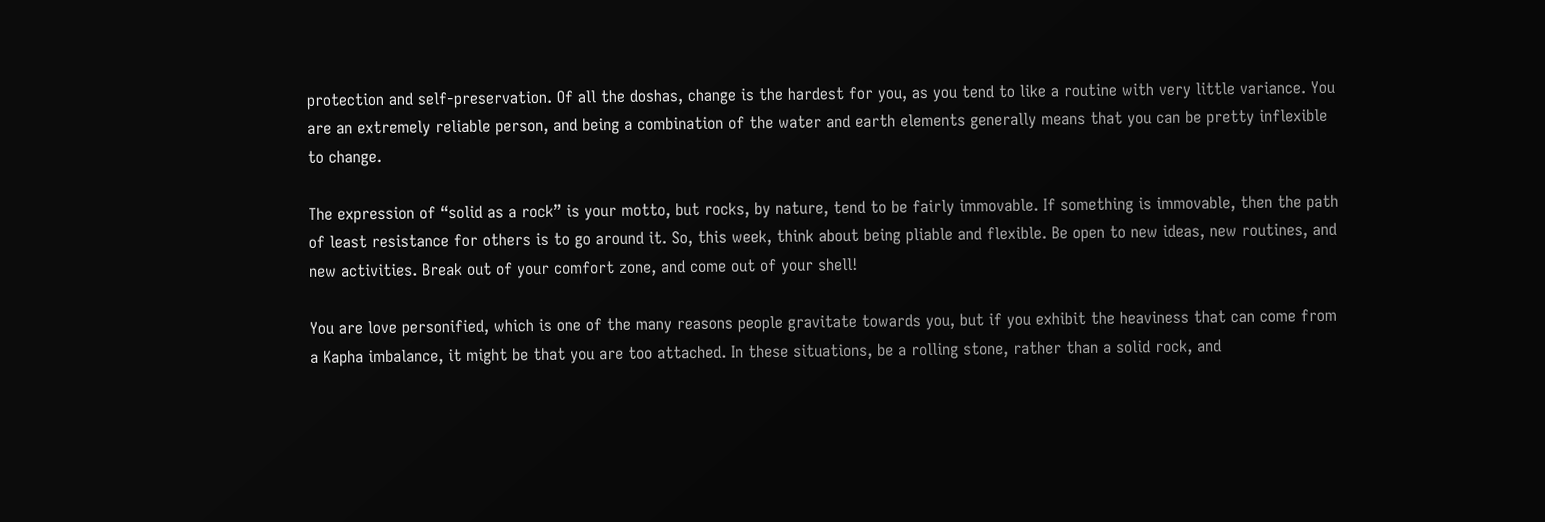protection and self-preservation. Of all the doshas, change is the hardest for you, as you tend to like a routine with very little variance. You are an extremely reliable person, and being a combination of the water and earth elements generally means that you can be pretty inflexible to change.

The expression of “solid as a rock” is your motto, but rocks, by nature, tend to be fairly immovable. If something is immovable, then the path of least resistance for others is to go around it. So, this week, think about being pliable and flexible. Be open to new ideas, new routines, and new activities. Break out of your comfort zone, and come out of your shell!

You are love personified, which is one of the many reasons people gravitate towards you, but if you exhibit the heaviness that can come from a Kapha imbalance, it might be that you are too attached. In these situations, be a rolling stone, rather than a solid rock, and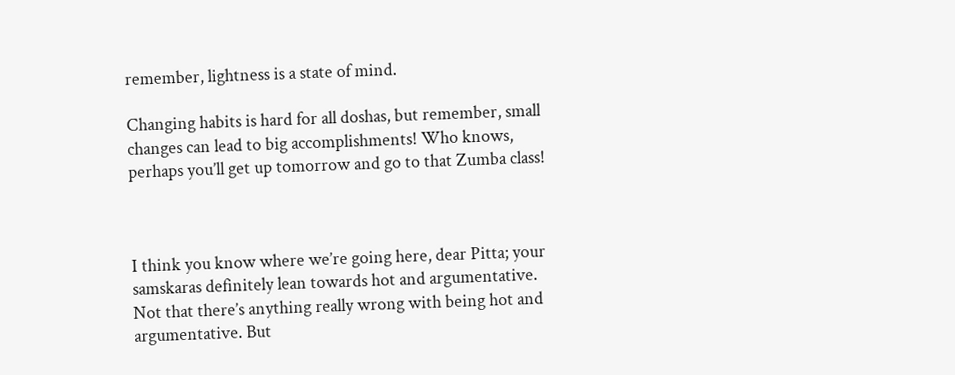remember, lightness is a state of mind.

Changing habits is hard for all doshas, but remember, small changes can lead to big accomplishments! Who knows, perhaps you’ll get up tomorrow and go to that Zumba class!



I think you know where we’re going here, dear Pitta; your samskaras definitely lean towards hot and argumentative. Not that there’s anything really wrong with being hot and argumentative. But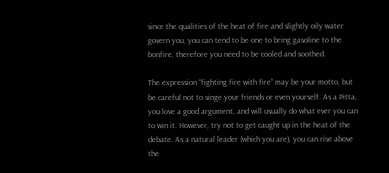since the qualities of the heat of fire and slightly oily water govern you, you can tend to be one to bring gasoline to the bonfire, therefore you need to be cooled and soothed.

The expression “fighting fire with fire” may be your motto, but be careful not to singe your friends or even yourself. As a Pitta, you love a good argument, and will usually do what ever you can to win it. However, try not to get caught up in the heat of the debate. As a natural leader (which you are), you can rise above the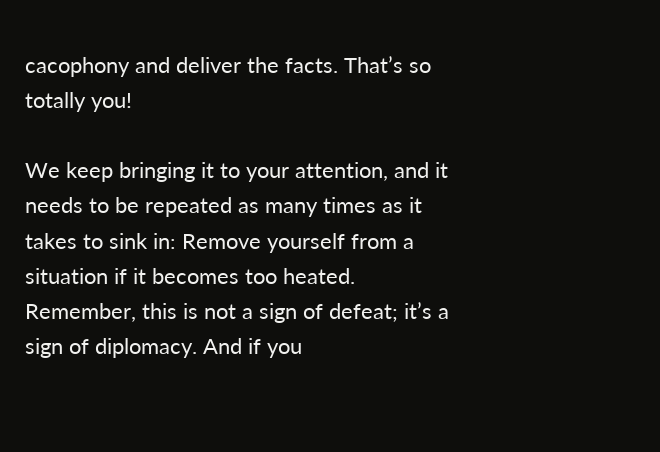cacophony and deliver the facts. That’s so totally you!

We keep bringing it to your attention, and it needs to be repeated as many times as it takes to sink in: Remove yourself from a situation if it becomes too heated. Remember, this is not a sign of defeat; it’s a sign of diplomacy. And if you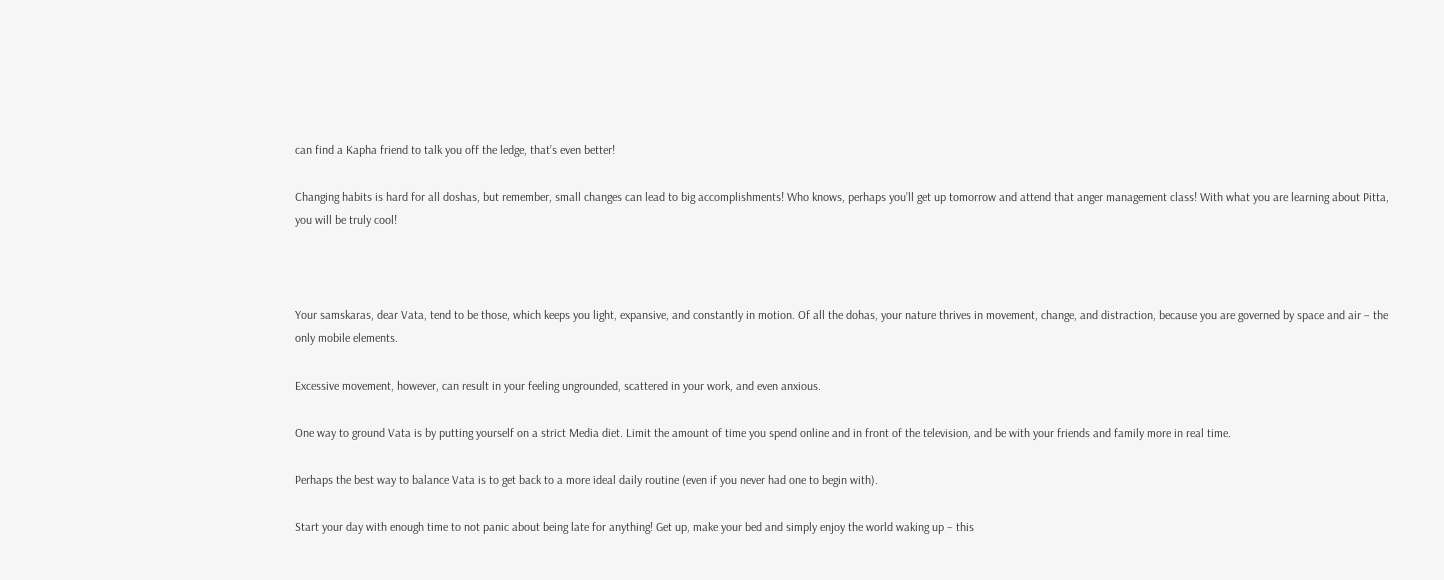can find a Kapha friend to talk you off the ledge, that’s even better!

Changing habits is hard for all doshas, but remember, small changes can lead to big accomplishments! Who knows, perhaps you’ll get up tomorrow and attend that anger management class! With what you are learning about Pitta, you will be truly cool!



Your samskaras, dear Vata, tend to be those, which keeps you light, expansive, and constantly in motion. Of all the dohas, your nature thrives in movement, change, and distraction, because you are governed by space and air – the only mobile elements.

Excessive movement, however, can result in your feeling ungrounded, scattered in your work, and even anxious.

One way to ground Vata is by putting yourself on a strict Media diet. Limit the amount of time you spend online and in front of the television, and be with your friends and family more in real time.

Perhaps the best way to balance Vata is to get back to a more ideal daily routine (even if you never had one to begin with).

Start your day with enough time to not panic about being late for anything! Get up, make your bed and simply enjoy the world waking up – this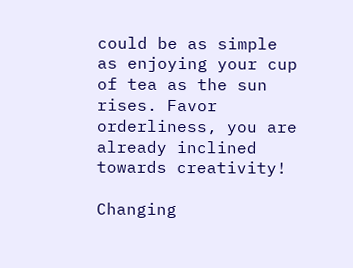could be as simple as enjoying your cup of tea as the sun rises. Favor orderliness, you are already inclined towards creativity!

Changing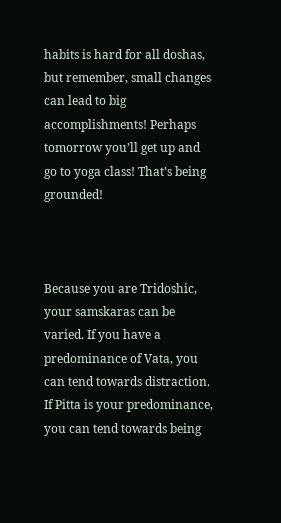habits is hard for all doshas, but remember, small changes can lead to big accomplishments! Perhaps tomorrow you’ll get up and go to yoga class! That’s being grounded!



Because you are Tridoshic, your samskaras can be varied. If you have a predominance of Vata, you can tend towards distraction. If Pitta is your predominance, you can tend towards being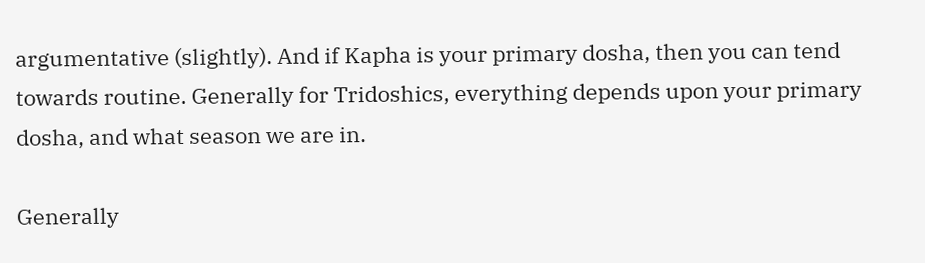argumentative (slightly). And if Kapha is your primary dosha, then you can tend towards routine. Generally for Tridoshics, everything depends upon your primary dosha, and what season we are in.

Generally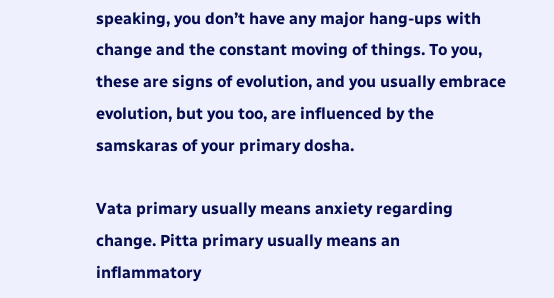speaking, you don’t have any major hang-ups with change and the constant moving of things. To you, these are signs of evolution, and you usually embrace evolution, but you too, are influenced by the samskaras of your primary dosha.

Vata primary usually means anxiety regarding change. Pitta primary usually means an inflammatory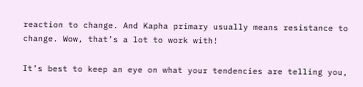reaction to change. And Kapha primary usually means resistance to change. Wow, that’s a lot to work with!

It’s best to keep an eye on what your tendencies are telling you,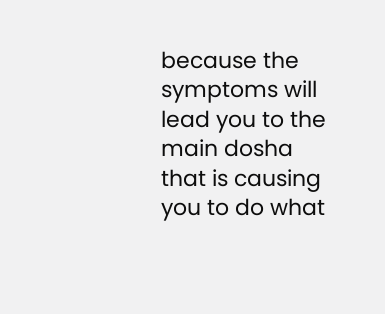because the symptoms will lead you to the main dosha that is causing you to do what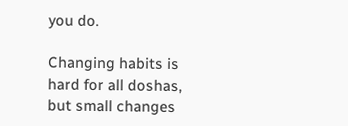you do.

Changing habits is hard for all doshas, but small changes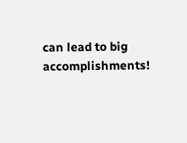can lead to big accomplishments!